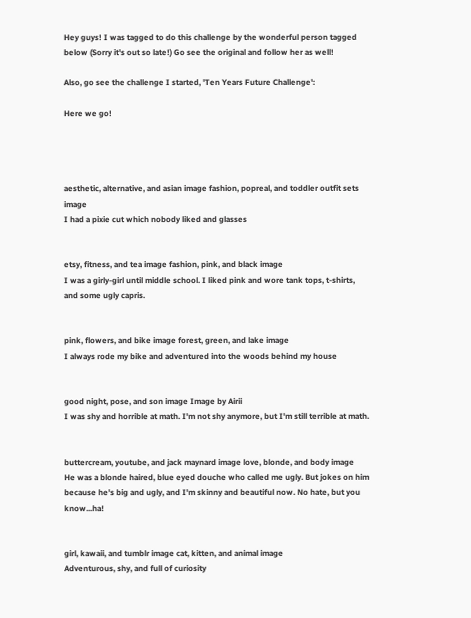Hey guys! I was tagged to do this challenge by the wonderful person tagged below (Sorry it's out so late!) Go see the original and follow her as well!

Also, go see the challenge I started, 'Ten Years Future Challenge':

Here we go!




aesthetic, alternative, and asian image fashion, popreal, and toddler outfit sets image
I had a pixie cut which nobody liked and glasses


etsy, fitness, and tea image fashion, pink, and black image
I was a girly-girl until middle school. I liked pink and wore tank tops, t-shirts, and some ugly capris.


pink, flowers, and bike image forest, green, and lake image
I always rode my bike and adventured into the woods behind my house


good night, pose, and son image Image by Airii
I was shy and horrible at math. I'm not shy anymore, but I'm still terrible at math.


buttercream, youtube, and jack maynard image love, blonde, and body image
He was a blonde haired, blue eyed douche who called me ugly. But jokes on him because he's big and ugly, and I'm skinny and beautiful now. No hate, but you know...ha!


girl, kawaii, and tumblr image cat, kitten, and animal image
Adventurous, shy, and full of curiosity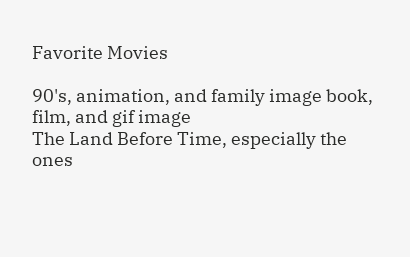Favorite Movies

90's, animation, and family image book, film, and gif image
The Land Before Time, especially the ones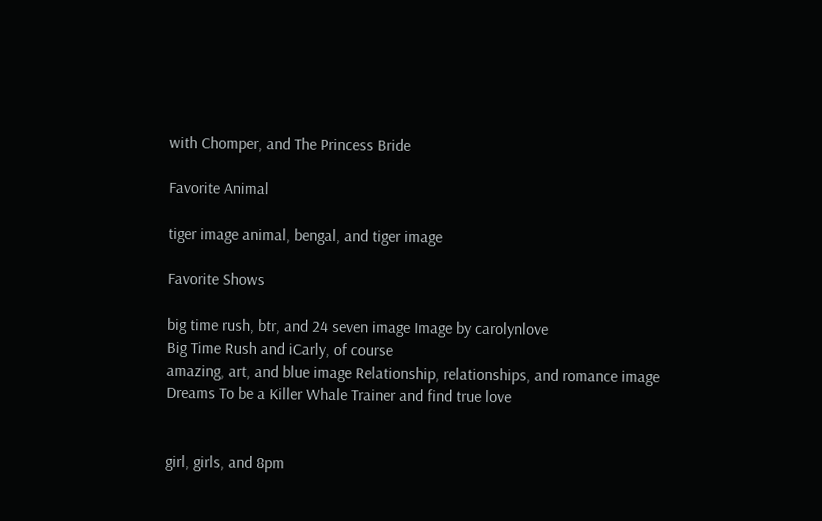with Chomper, and The Princess Bride

Favorite Animal

tiger image animal, bengal, and tiger image

Favorite Shows

big time rush, btr, and 24 seven image Image by carolynlove
Big Time Rush and iCarly, of course
amazing, art, and blue image Relationship, relationships, and romance image
Dreams To be a Killer Whale Trainer and find true love


girl, girls, and 8pm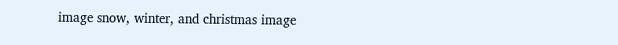image snow, winter, and christmas image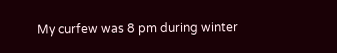My curfew was 8 pm during winter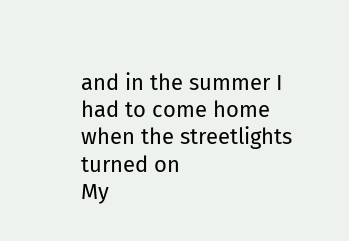and in the summer I had to come home when the streetlights turned on
My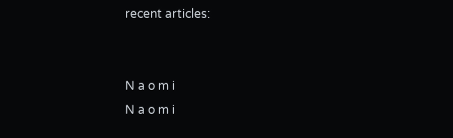recent articles:


N a o m i
N a o m i